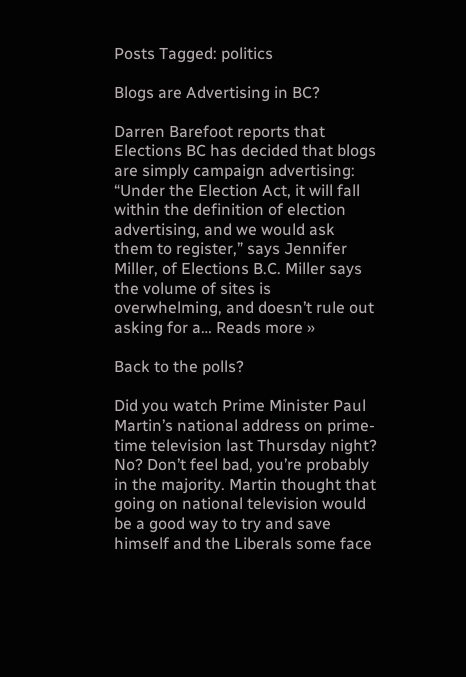Posts Tagged: politics

Blogs are Advertising in BC?

Darren Barefoot reports that Elections BC has decided that blogs are simply campaign advertising: “Under the Election Act, it will fall within the definition of election advertising, and we would ask them to register,” says Jennifer Miller, of Elections B.C. Miller says the volume of sites is overwhelming, and doesn’t rule out asking for a… Reads more »

Back to the polls?

Did you watch Prime Minister Paul Martin’s national address on prime-time television last Thursday night? No? Don’t feel bad, you’re probably in the majority. Martin thought that going on national television would be a good way to try and save himself and the Liberals some face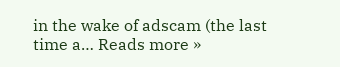in the wake of adscam (the last time a… Reads more »